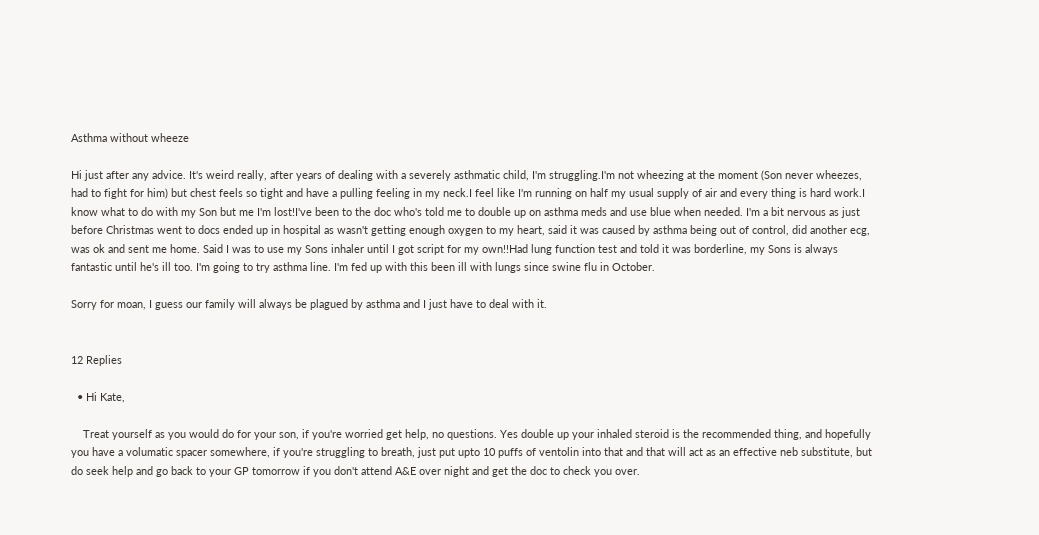Asthma without wheeze

Hi just after any advice. It's weird really, after years of dealing with a severely asthmatic child, I'm struggling.I'm not wheezing at the moment (Son never wheezes, had to fight for him) but chest feels so tight and have a pulling feeling in my neck.I feel like I'm running on half my usual supply of air and every thing is hard work.I know what to do with my Son but me I'm lost!I've been to the doc who's told me to double up on asthma meds and use blue when needed. I'm a bit nervous as just before Christmas went to docs ended up in hospital as wasn't getting enough oxygen to my heart, said it was caused by asthma being out of control, did another ecg, was ok and sent me home. Said I was to use my Sons inhaler until I got script for my own!!Had lung function test and told it was borderline, my Sons is always fantastic until he's ill too. I'm going to try asthma line. I'm fed up with this been ill with lungs since swine flu in October.

Sorry for moan, I guess our family will always be plagued by asthma and I just have to deal with it.


12 Replies

  • Hi Kate,

    Treat yourself as you would do for your son, if you're worried get help, no questions. Yes double up your inhaled steroid is the recommended thing, and hopefully you have a volumatic spacer somewhere, if you're struggling to breath, just put upto 10 puffs of ventolin into that and that will act as an effective neb substitute, but do seek help and go back to your GP tomorrow if you don't attend A&E over night and get the doc to check you over.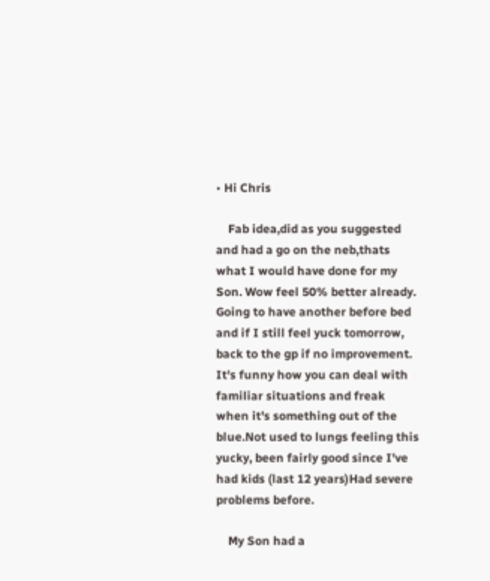• Hi Chris

    Fab idea,did as you suggested and had a go on the neb,thats what I would have done for my Son. Wow feel 50% better already. Going to have another before bed and if I still feel yuck tomorrow, back to the gp if no improvement. It's funny how you can deal with familiar situations and freak when it's something out of the blue.Not used to lungs feeling this yucky, been fairly good since I've had kids (last 12 years)Had severe problems before.

    My Son had a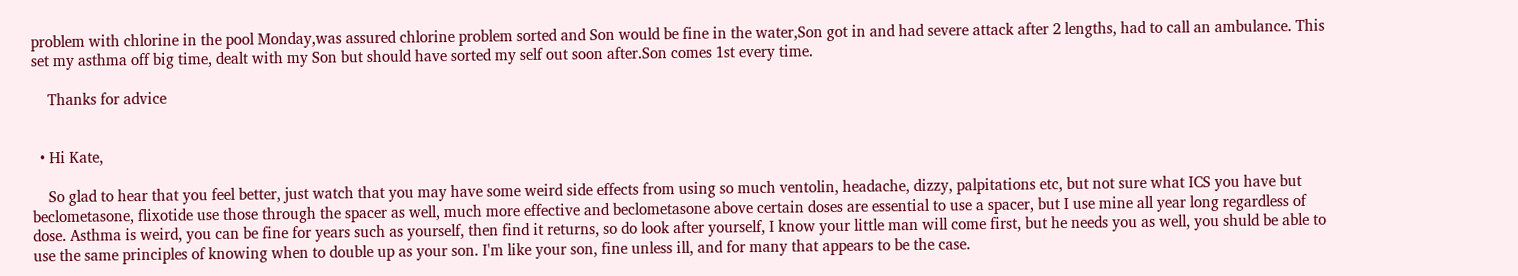problem with chlorine in the pool Monday,was assured chlorine problem sorted and Son would be fine in the water,Son got in and had severe attack after 2 lengths, had to call an ambulance. This set my asthma off big time, dealt with my Son but should have sorted my self out soon after.Son comes 1st every time.

    Thanks for advice


  • Hi Kate,

    So glad to hear that you feel better, just watch that you may have some weird side effects from using so much ventolin, headache, dizzy, palpitations etc, but not sure what ICS you have but beclometasone, flixotide use those through the spacer as well, much more effective and beclometasone above certain doses are essential to use a spacer, but I use mine all year long regardless of dose. Asthma is weird, you can be fine for years such as yourself, then find it returns, so do look after yourself, I know your little man will come first, but he needs you as well, you shuld be able to use the same principles of knowing when to double up as your son. I'm like your son, fine unless ill, and for many that appears to be the case.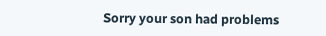Sorry your son had problems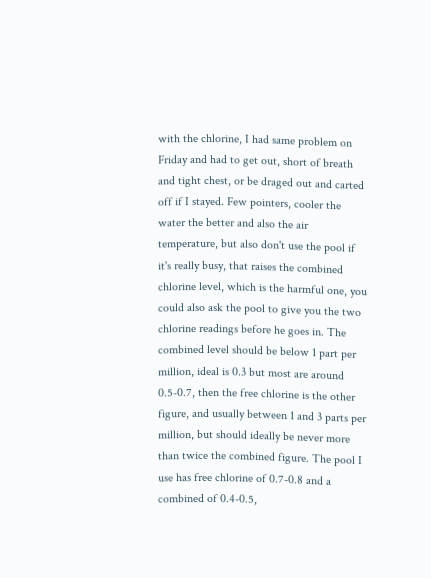with the chlorine, I had same problem on Friday and had to get out, short of breath and tight chest, or be draged out and carted off if I stayed. Few pointers, cooler the water the better and also the air temperature, but also don't use the pool if it's really busy, that raises the combined chlorine level, which is the harmful one, you could also ask the pool to give you the two chlorine readings before he goes in. The combined level should be below 1 part per million, ideal is 0.3 but most are around 0.5-0.7, then the free chlorine is the other figure, and usually between 1 and 3 parts per million, but should ideally be never more than twice the combined figure. The pool I use has free chlorine of 0.7-0.8 and a combined of 0.4-0.5,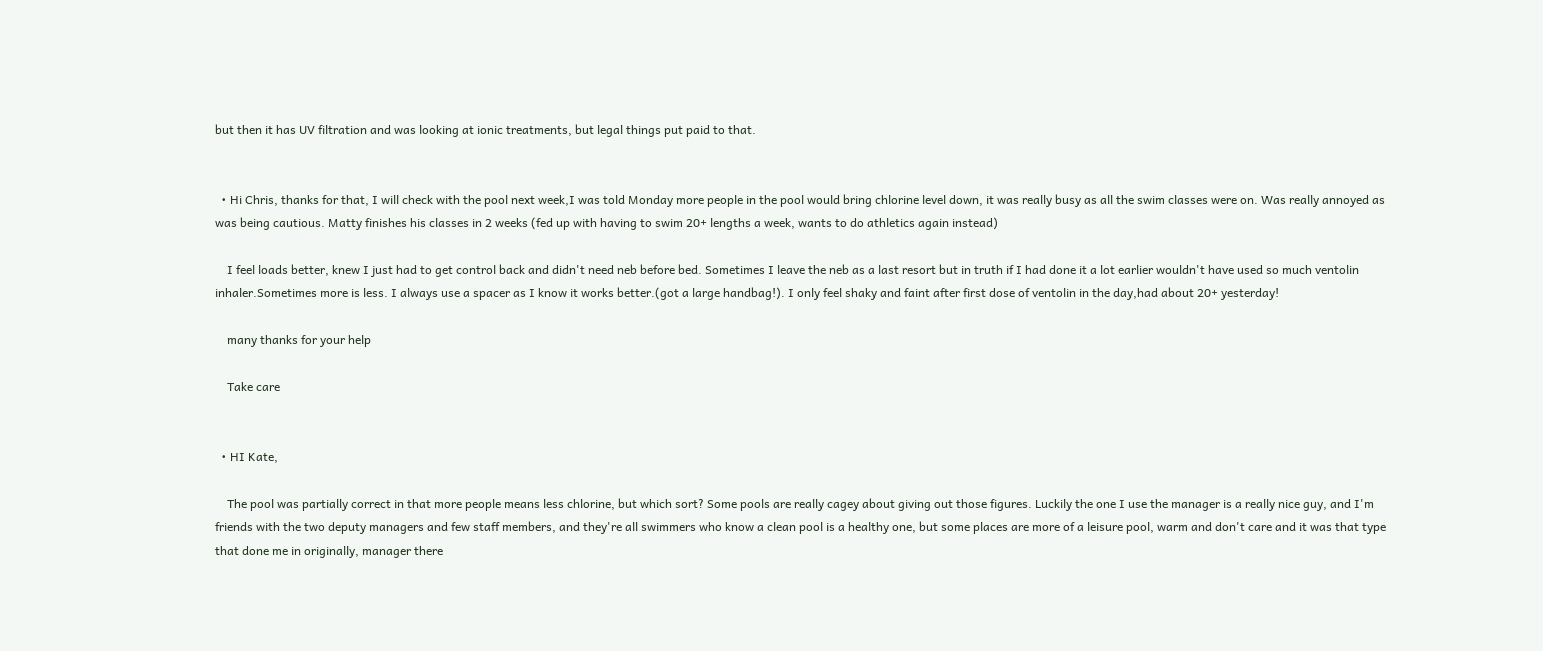but then it has UV filtration and was looking at ionic treatments, but legal things put paid to that.


  • Hi Chris, thanks for that, I will check with the pool next week,I was told Monday more people in the pool would bring chlorine level down, it was really busy as all the swim classes were on. Was really annoyed as was being cautious. Matty finishes his classes in 2 weeks (fed up with having to swim 20+ lengths a week, wants to do athletics again instead)

    I feel loads better, knew I just had to get control back and didn't need neb before bed. Sometimes I leave the neb as a last resort but in truth if I had done it a lot earlier wouldn't have used so much ventolin inhaler.Sometimes more is less. I always use a spacer as I know it works better.(got a large handbag!). I only feel shaky and faint after first dose of ventolin in the day,had about 20+ yesterday!

    many thanks for your help

    Take care


  • HI Kate,

    The pool was partially correct in that more people means less chlorine, but which sort? Some pools are really cagey about giving out those figures. Luckily the one I use the manager is a really nice guy, and I'm friends with the two deputy managers and few staff members, and they're all swimmers who know a clean pool is a healthy one, but some places are more of a leisure pool, warm and don't care and it was that type that done me in originally, manager there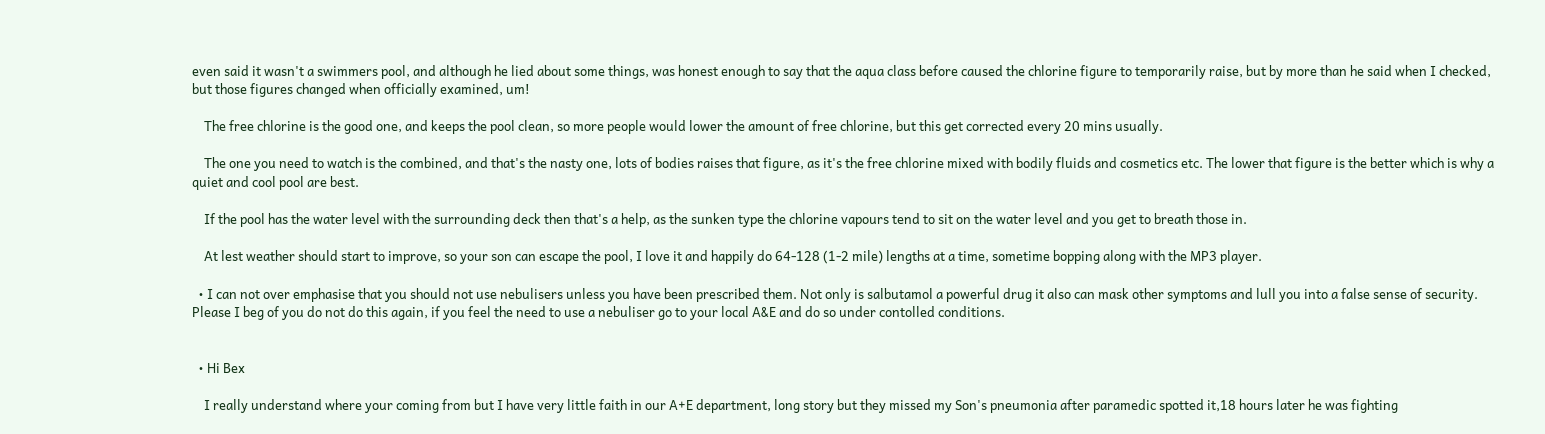even said it wasn't a swimmers pool, and although he lied about some things, was honest enough to say that the aqua class before caused the chlorine figure to temporarily raise, but by more than he said when I checked, but those figures changed when officially examined, um!

    The free chlorine is the good one, and keeps the pool clean, so more people would lower the amount of free chlorine, but this get corrected every 20 mins usually.

    The one you need to watch is the combined, and that's the nasty one, lots of bodies raises that figure, as it's the free chlorine mixed with bodily fluids and cosmetics etc. The lower that figure is the better which is why a quiet and cool pool are best.

    If the pool has the water level with the surrounding deck then that's a help, as the sunken type the chlorine vapours tend to sit on the water level and you get to breath those in.

    At lest weather should start to improve, so your son can escape the pool, I love it and happily do 64-128 (1-2 mile) lengths at a time, sometime bopping along with the MP3 player.

  • I can not over emphasise that you should not use nebulisers unless you have been prescribed them. Not only is salbutamol a powerful drug it also can mask other symptoms and lull you into a false sense of security. Please I beg of you do not do this again, if you feel the need to use a nebuliser go to your local A&E and do so under contolled conditions.


  • Hi Bex

    I really understand where your coming from but I have very little faith in our A+E department, long story but they missed my Son's pneumonia after paramedic spotted it,18 hours later he was fighting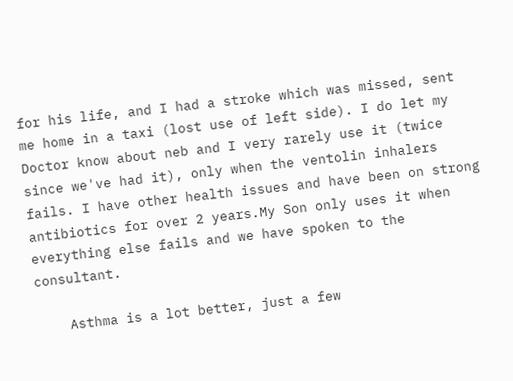for his life, and I had a stroke which was missed, sent me home in a taxi (lost use of left side). I do let my Doctor know about neb and I very rarely use it (twice since we've had it), only when the ventolin inhalers fails. I have other health issues and have been on strong antibiotics for over 2 years.My Son only uses it when everything else fails and we have spoken to the consultant.

    Asthma is a lot better, just a few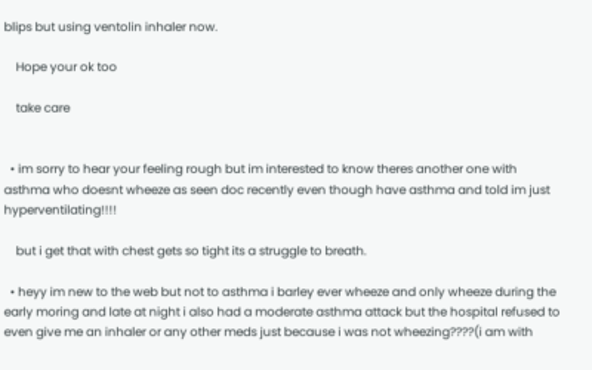blips but using ventolin inhaler now.

    Hope your ok too

    take care


  • im sorry to hear your feeling rough but im interested to know theres another one with asthma who doesnt wheeze as seen doc recently even though have asthma and told im just hyperventilating!!!!

    but i get that with chest gets so tight its a struggle to breath.

  • heyy im new to the web but not to asthma i barley ever wheeze and only wheeze during the early moring and late at night i also had a moderate asthma attack but the hospital refused to even give me an inhaler or any other meds just because i was not wheezing????(i am with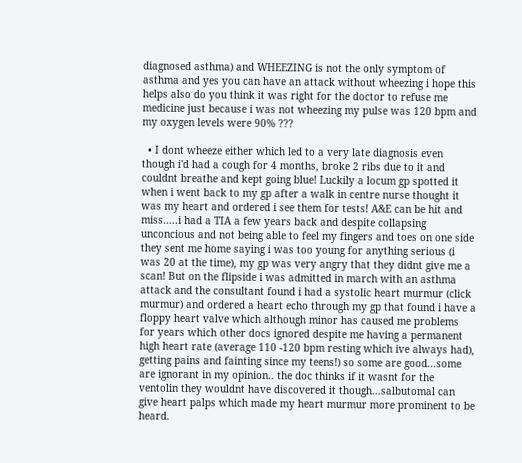diagnosed asthma) and WHEEZING is not the only symptom of asthma and yes you can have an attack without wheezing i hope this helps also do you think it was right for the doctor to refuse me medicine just because i was not wheezing my pulse was 120 bpm and my oxygen levels were 90% ???

  • I dont wheeze either which led to a very late diagnosis even though i'd had a cough for 4 months, broke 2 ribs due to it and couldnt breathe and kept going blue! Luckily a locum gp spotted it when i went back to my gp after a walk in centre nurse thought it was my heart and ordered i see them for tests! A&E can be hit and miss.....i had a TIA a few years back and despite collapsing unconcious and not being able to feel my fingers and toes on one side they sent me home saying i was too young for anything serious (i was 20 at the time), my gp was very angry that they didnt give me a scan! But on the flipside i was admitted in march with an asthma attack and the consultant found i had a systolic heart murmur (click murmur) and ordered a heart echo through my gp that found i have a floppy heart valve which although minor has caused me problems for years which other docs ignored despite me having a permanent high heart rate (average 110 -120 bpm resting which ive always had), getting pains and fainting since my teens!) so some are good...some are ignorant in my opinion.. the doc thinks if it wasnt for the ventolin they wouldnt have discovered it though...salbutomal can give heart palps which made my heart murmur more prominent to be heard.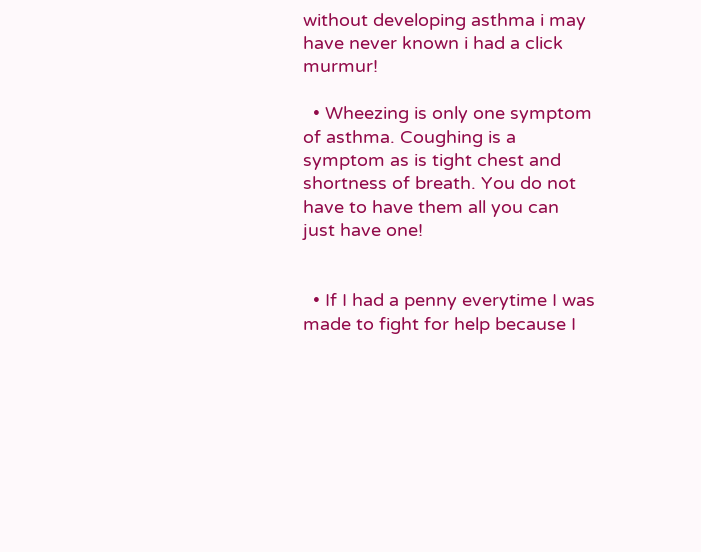without developing asthma i may have never known i had a click murmur!

  • Wheezing is only one symptom of asthma. Coughing is a symptom as is tight chest and shortness of breath. You do not have to have them all you can just have one!


  • If I had a penny everytime I was made to fight for help because I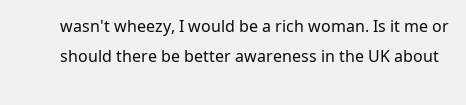wasn't wheezy, I would be a rich woman. Is it me or should there be better awareness in the UK about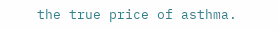the true price of asthma.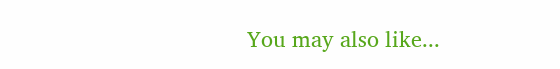You may also like...